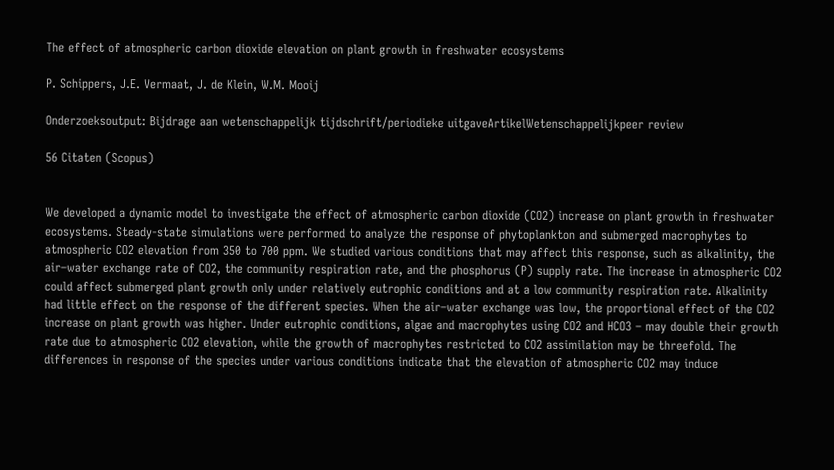The effect of atmospheric carbon dioxide elevation on plant growth in freshwater ecosystems

P. Schippers, J.E. Vermaat, J. de Klein, W.M. Mooij

Onderzoeksoutput: Bijdrage aan wetenschappelijk tijdschrift/periodieke uitgaveArtikelWetenschappelijkpeer review

56 Citaten (Scopus)


We developed a dynamic model to investigate the effect of atmospheric carbon dioxide (CO2) increase on plant growth in freshwater ecosystems. Steady-state simulations were performed to analyze the response of phytoplankton and submerged macrophytes to atmospheric CO2 elevation from 350 to 700 ppm. We studied various conditions that may affect this response, such as alkalinity, the air–water exchange rate of CO2, the community respiration rate, and the phosphorus (P) supply rate. The increase in atmospheric CO2 could affect submerged plant growth only under relatively eutrophic conditions and at a low community respiration rate. Alkalinity had little effect on the response of the different species. When the air–water exchange was low, the proportional effect of the CO2 increase on plant growth was higher. Under eutrophic conditions, algae and macrophytes using CO2 and HCO3 – may double their growth rate due to atmospheric CO2 elevation, while the growth of macrophytes restricted to CO2 assimilation may be threefold. The differences in response of the species under various conditions indicate that the elevation of atmospheric CO2 may induce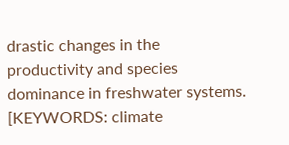drastic changes in the productivity and species dominance in freshwater systems. [KEYWORDS: climate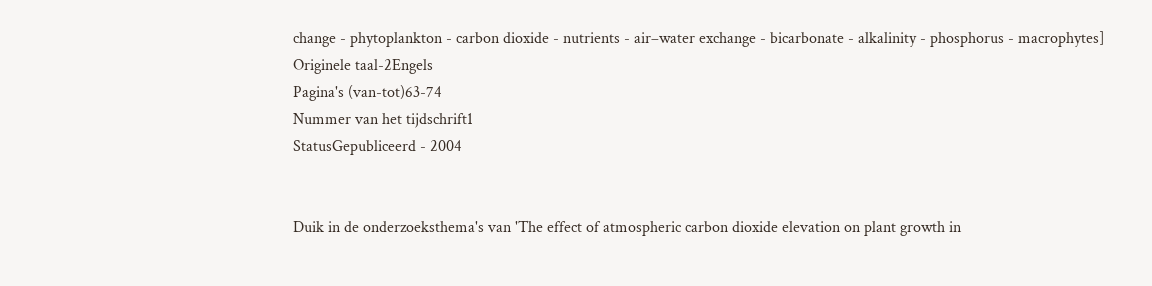change - phytoplankton - carbon dioxide - nutrients - air–water exchange - bicarbonate - alkalinity - phosphorus - macrophytes]
Originele taal-2Engels
Pagina's (van-tot)63-74
Nummer van het tijdschrift1
StatusGepubliceerd - 2004


Duik in de onderzoeksthema's van 'The effect of atmospheric carbon dioxide elevation on plant growth in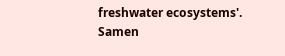freshwater ecosystems'. Samen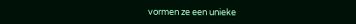vormen ze een unieke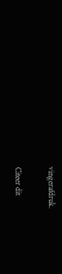vingerafdruk.

Citeer dit